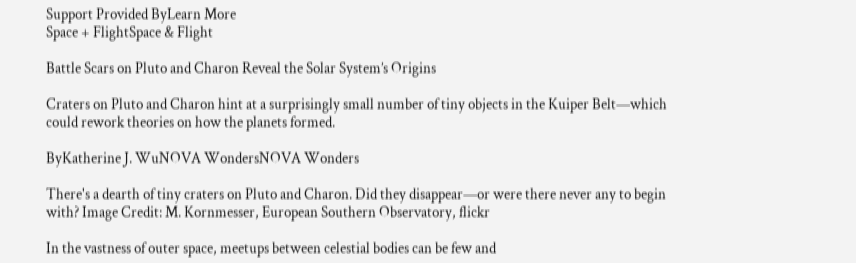Support Provided ByLearn More
Space + FlightSpace & Flight

Battle Scars on Pluto and Charon Reveal the Solar System’s Origins

Craters on Pluto and Charon hint at a surprisingly small number of tiny objects in the Kuiper Belt—which could rework theories on how the planets formed.

ByKatherine J. WuNOVA WondersNOVA Wonders

There's a dearth of tiny craters on Pluto and Charon. Did they disappear—or were there never any to begin with? Image Credit: M. Kornmesser, European Southern Observatory, flickr

In the vastness of outer space, meetups between celestial bodies can be few and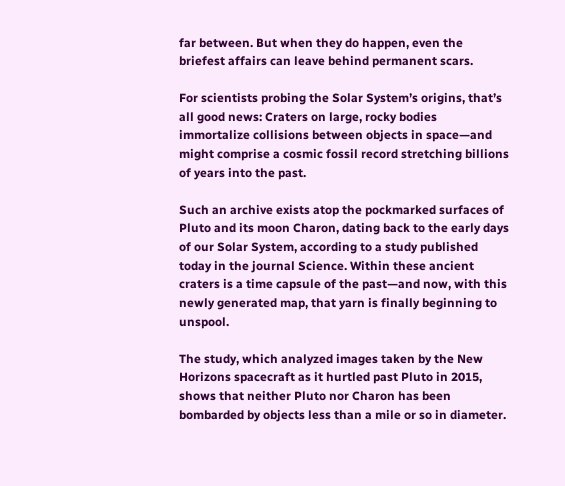far between. But when they do happen, even the briefest affairs can leave behind permanent scars.

For scientists probing the Solar System’s origins, that’s all good news: Craters on large, rocky bodies immortalize collisions between objects in space—and might comprise a cosmic fossil record stretching billions of years into the past.

Such an archive exists atop the pockmarked surfaces of Pluto and its moon Charon, dating back to the early days of our Solar System, according to a study published today in the journal Science. Within these ancient craters is a time capsule of the past—and now, with this newly generated map, that yarn is finally beginning to unspool.

The study, which analyzed images taken by the New Horizons spacecraft as it hurtled past Pluto in 2015, shows that neither Pluto nor Charon has been bombarded by objects less than a mile or so in diameter.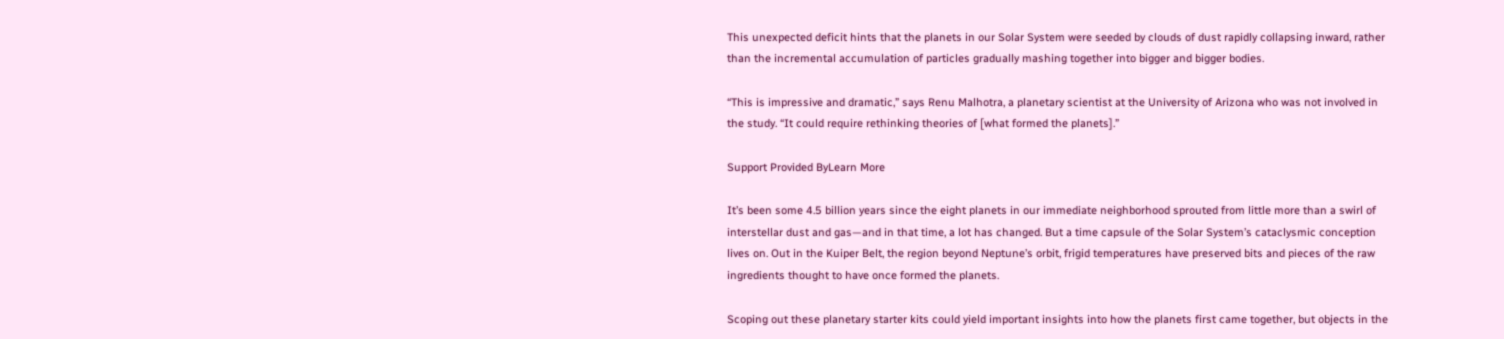This unexpected deficit hints that the planets in our Solar System were seeded by clouds of dust rapidly collapsing inward, rather than the incremental accumulation of particles gradually mashing together into bigger and bigger bodies.

“This is impressive and dramatic,” says Renu Malhotra, a planetary scientist at the University of Arizona who was not involved in the study. “It could require rethinking theories of [what formed the planets].”

Support Provided ByLearn More

It’s been some 4.5 billion years since the eight planets in our immediate neighborhood sprouted from little more than a swirl of interstellar dust and gas—and in that time, a lot has changed. But a time capsule of the Solar System’s cataclysmic conception lives on. Out in the Kuiper Belt, the region beyond Neptune’s orbit, frigid temperatures have preserved bits and pieces of the raw ingredients thought to have once formed the planets.

Scoping out these planetary starter kits could yield important insights into how the planets first came together, but objects in the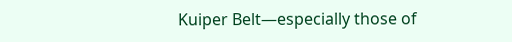Kuiper Belt—especially those of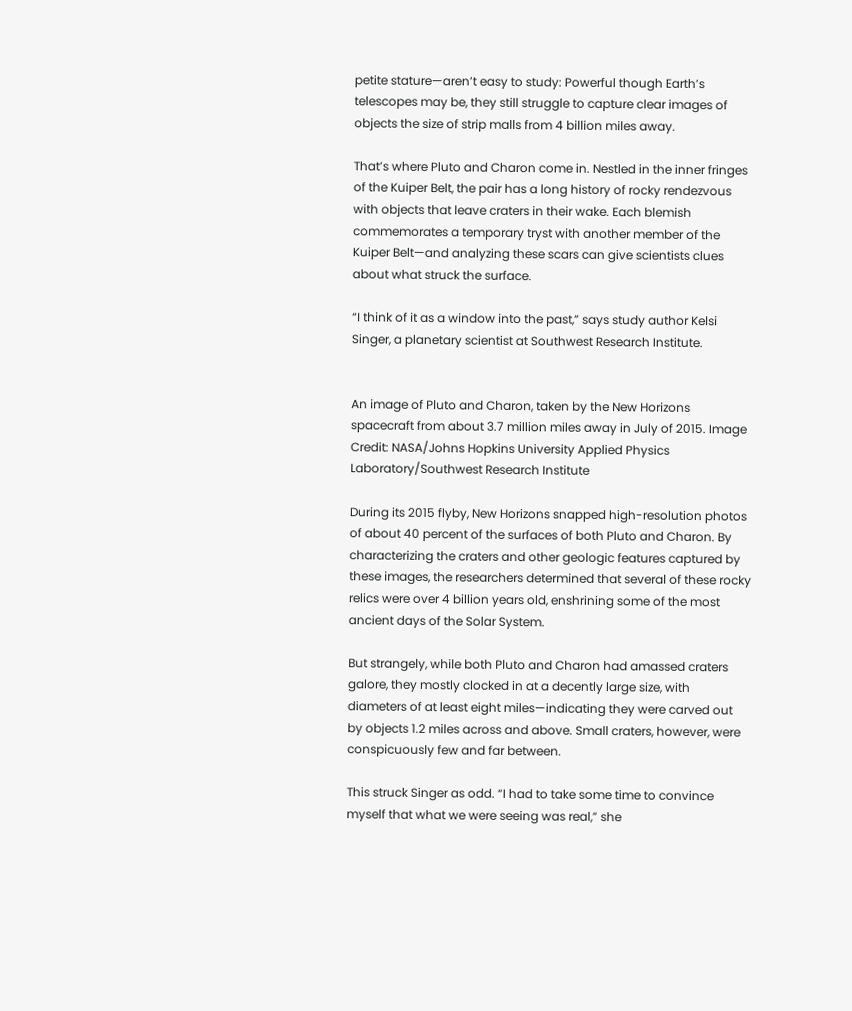petite stature—aren’t easy to study: Powerful though Earth’s telescopes may be, they still struggle to capture clear images of objects the size of strip malls from 4 billion miles away.

That’s where Pluto and Charon come in. Nestled in the inner fringes of the Kuiper Belt, the pair has a long history of rocky rendezvous with objects that leave craters in their wake. Each blemish commemorates a temporary tryst with another member of the Kuiper Belt—and analyzing these scars can give scientists clues about what struck the surface.

“I think of it as a window into the past,” says study author Kelsi Singer, a planetary scientist at Southwest Research Institute.


An image of Pluto and Charon, taken by the New Horizons spacecraft from about 3.7 million miles away in July of 2015. Image Credit: NASA/Johns Hopkins University Applied Physics Laboratory/Southwest Research Institute

During its 2015 flyby, New Horizons snapped high-resolution photos of about 40 percent of the surfaces of both Pluto and Charon. By characterizing the craters and other geologic features captured by these images, the researchers determined that several of these rocky relics were over 4 billion years old, enshrining some of the most ancient days of the Solar System.

But strangely, while both Pluto and Charon had amassed craters galore, they mostly clocked in at a decently large size, with diameters of at least eight miles—indicating they were carved out by objects 1.2 miles across and above. Small craters, however, were conspicuously few and far between.

This struck Singer as odd. “I had to take some time to convince myself that what we were seeing was real,” she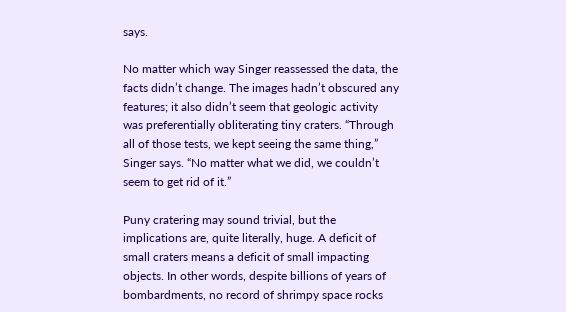says.

No matter which way Singer reassessed the data, the facts didn’t change. The images hadn’t obscured any features; it also didn’t seem that geologic activity was preferentially obliterating tiny craters. “Through all of those tests, we kept seeing the same thing,” Singer says. “No matter what we did, we couldn’t seem to get rid of it.”

Puny cratering may sound trivial, but the implications are, quite literally, huge. A deficit of small craters means a deficit of small impacting objects. In other words, despite billions of years of bombardments, no record of shrimpy space rocks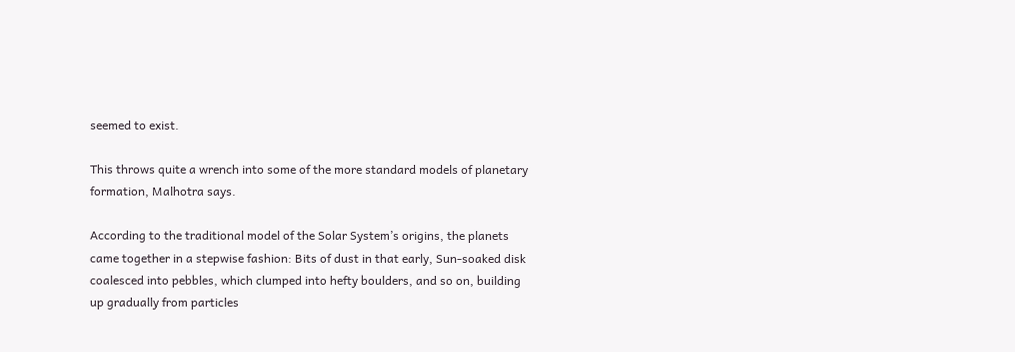seemed to exist.

This throws quite a wrench into some of the more standard models of planetary formation, Malhotra says.

According to the traditional model of the Solar System’s origins, the planets came together in a stepwise fashion: Bits of dust in that early, Sun-soaked disk coalesced into pebbles, which clumped into hefty boulders, and so on, building up gradually from particles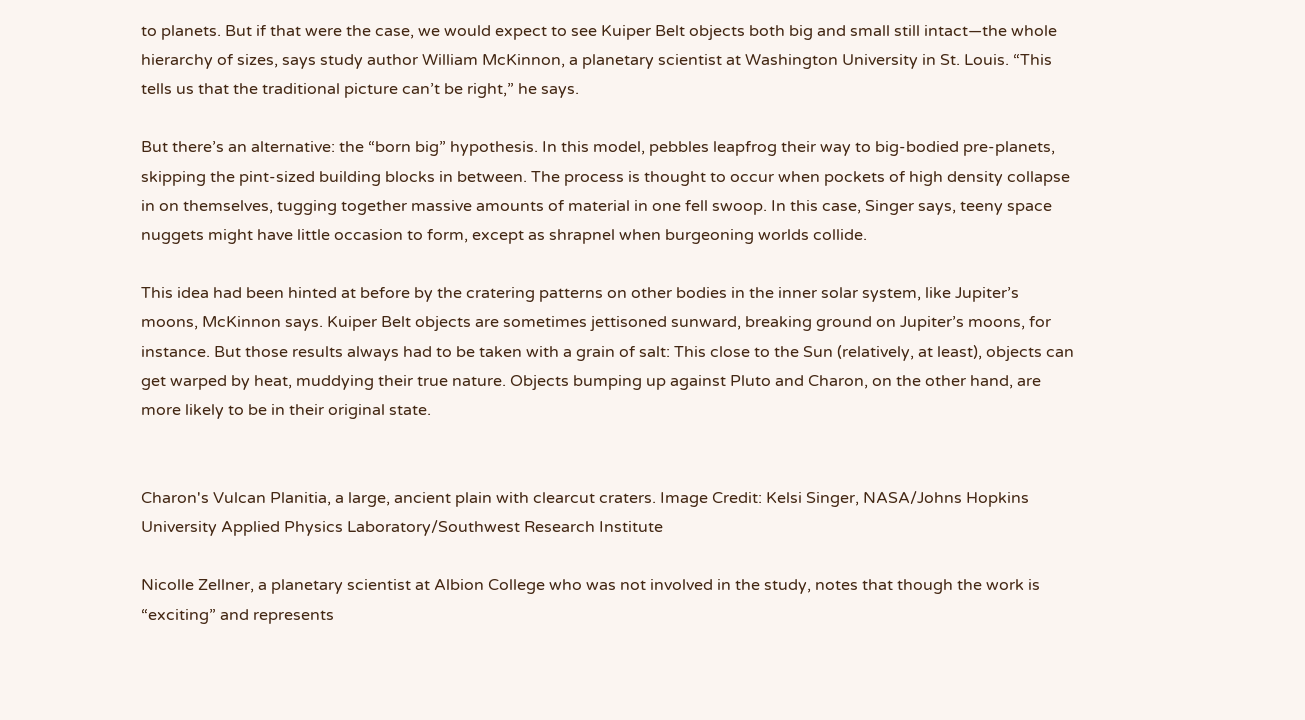to planets. But if that were the case, we would expect to see Kuiper Belt objects both big and small still intact—the whole hierarchy of sizes, says study author William McKinnon, a planetary scientist at Washington University in St. Louis. “This tells us that the traditional picture can’t be right,” he says.

But there’s an alternative: the “born big” hypothesis. In this model, pebbles leapfrog their way to big-bodied pre-planets, skipping the pint-sized building blocks in between. The process is thought to occur when pockets of high density collapse in on themselves, tugging together massive amounts of material in one fell swoop. In this case, Singer says, teeny space nuggets might have little occasion to form, except as shrapnel when burgeoning worlds collide.

This idea had been hinted at before by the cratering patterns on other bodies in the inner solar system, like Jupiter’s moons, McKinnon says. Kuiper Belt objects are sometimes jettisoned sunward, breaking ground on Jupiter’s moons, for instance. But those results always had to be taken with a grain of salt: This close to the Sun (relatively, at least), objects can get warped by heat, muddying their true nature. Objects bumping up against Pluto and Charon, on the other hand, are more likely to be in their original state.


Charon's Vulcan Planitia, a large, ancient plain with clearcut craters. Image Credit: Kelsi Singer, NASA/Johns Hopkins University Applied Physics Laboratory/Southwest Research Institute

Nicolle Zellner, a planetary scientist at Albion College who was not involved in the study, notes that though the work is “exciting” and represents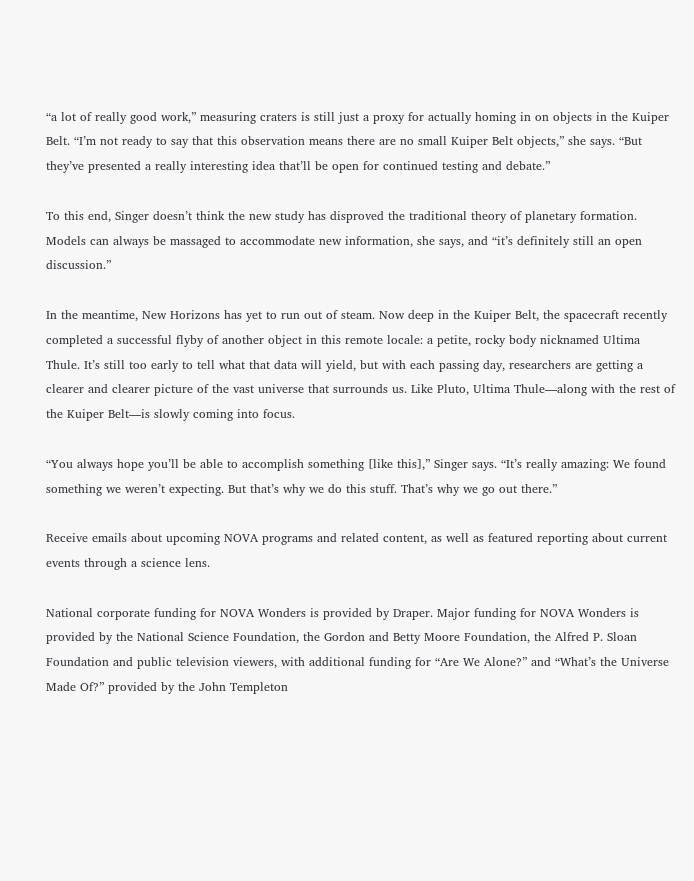“a lot of really good work,” measuring craters is still just a proxy for actually homing in on objects in the Kuiper Belt. “I’m not ready to say that this observation means there are no small Kuiper Belt objects,” she says. “But they’ve presented a really interesting idea that’ll be open for continued testing and debate.”

To this end, Singer doesn’t think the new study has disproved the traditional theory of planetary formation. Models can always be massaged to accommodate new information, she says, and “it’s definitely still an open discussion.”

In the meantime, New Horizons has yet to run out of steam. Now deep in the Kuiper Belt, the spacecraft recently completed a successful flyby of another object in this remote locale: a petite, rocky body nicknamed Ultima Thule. It’s still too early to tell what that data will yield, but with each passing day, researchers are getting a clearer and clearer picture of the vast universe that surrounds us. Like Pluto, Ultima Thule—along with the rest of the Kuiper Belt—is slowly coming into focus.

“You always hope you’ll be able to accomplish something [like this],” Singer says. “It’s really amazing: We found something we weren’t expecting. But that’s why we do this stuff. That’s why we go out there.”

Receive emails about upcoming NOVA programs and related content, as well as featured reporting about current events through a science lens.

National corporate funding for NOVA Wonders is provided by Draper. Major funding for NOVA Wonders is provided by the National Science Foundation, the Gordon and Betty Moore Foundation, the Alfred P. Sloan Foundation and public television viewers, with additional funding for “Are We Alone?” and “What’s the Universe Made Of?” provided by the John Templeton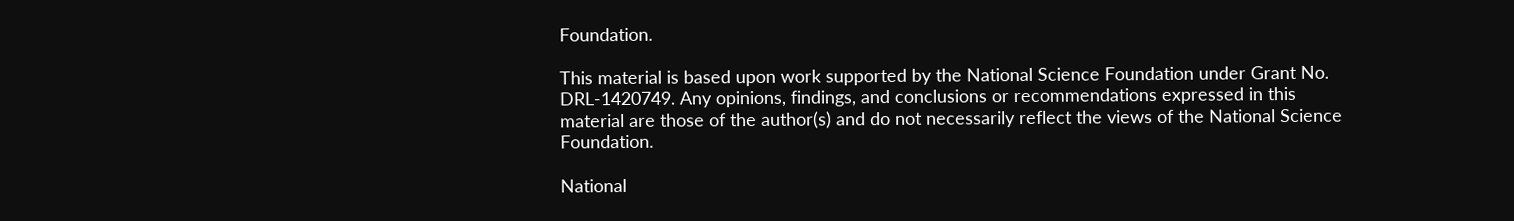Foundation.

This material is based upon work supported by the National Science Foundation under Grant No. DRL-1420749. Any opinions, findings, and conclusions or recommendations expressed in this material are those of the author(s) and do not necessarily reflect the views of the National Science Foundation.

National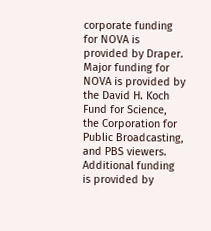corporate funding for NOVA is provided by Draper. Major funding for NOVA is provided by the David H. Koch Fund for Science, the Corporation for Public Broadcasting, and PBS viewers. Additional funding is provided by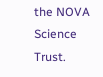the NOVA Science Trust.